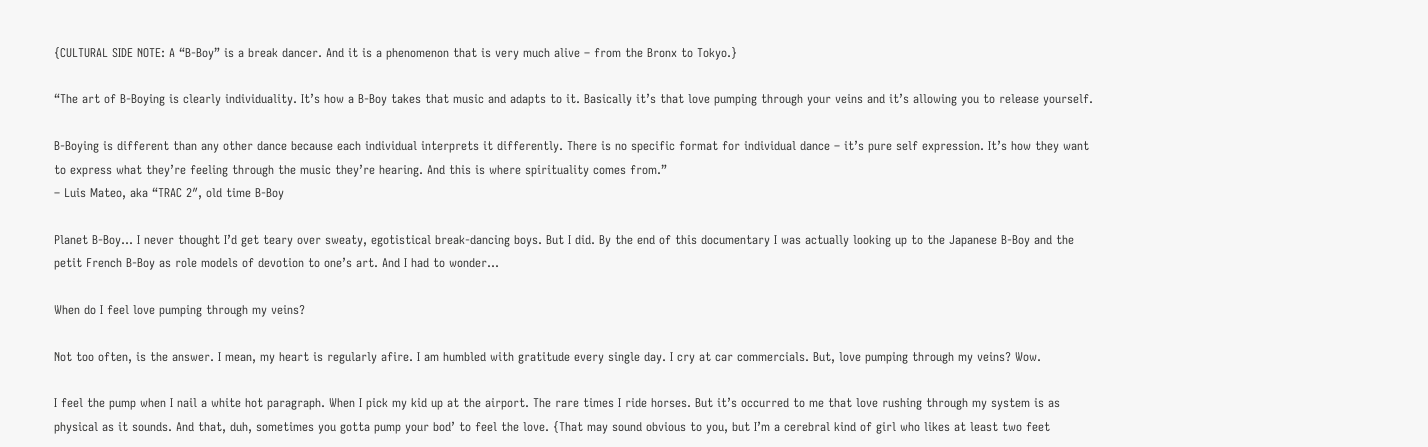{CULTURAL SIDE NOTE: A “B-Boy” is a break dancer. And it is a phenomenon that is very much alive – from the Bronx to Tokyo.}

“The art of B-Boying is clearly individuality. It’s how a B-Boy takes that music and adapts to it. Basically it’s that love pumping through your veins and it’s allowing you to release yourself.

B-Boying is different than any other dance because each individual interprets it differently. There is no specific format for individual dance – it’s pure self expression. It’s how they want to express what they’re feeling through the music they’re hearing. And this is where spirituality comes from.”
– Luis Mateo, aka “TRAC 2″, old time B-Boy

Planet B-Boy… I never thought I’d get teary over sweaty, egotistical break-dancing boys. But I did. By the end of this documentary I was actually looking up to the Japanese B-Boy and the petit French B-Boy as role models of devotion to one’s art. And I had to wonder…

When do I feel love pumping through my veins?

Not too often, is the answer. I mean, my heart is regularly afire. I am humbled with gratitude every single day. I cry at car commercials. But, love pumping through my veins? Wow.

I feel the pump when I nail a white hot paragraph. When I pick my kid up at the airport. The rare times I ride horses. But it’s occurred to me that love rushing through my system is as physical as it sounds. And that, duh, sometimes you gotta pump your bod’ to feel the love. {That may sound obvious to you, but I’m a cerebral kind of girl who likes at least two feet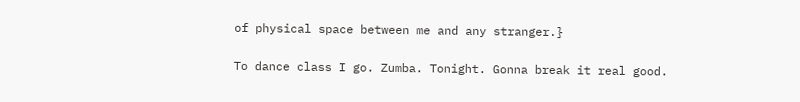of physical space between me and any stranger.}

To dance class I go. Zumba. Tonight. Gonna break it real good.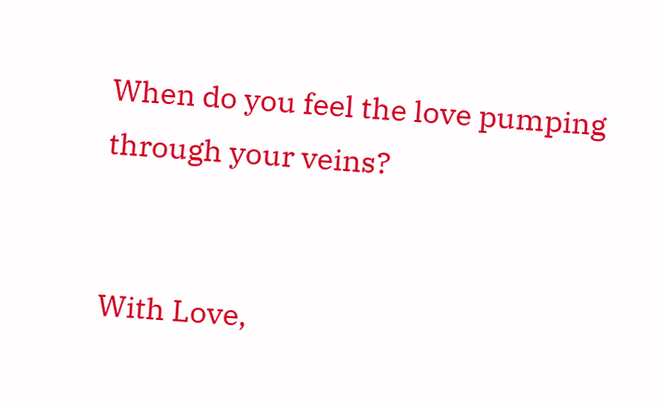When do you feel the love pumping through your veins?


With Love,